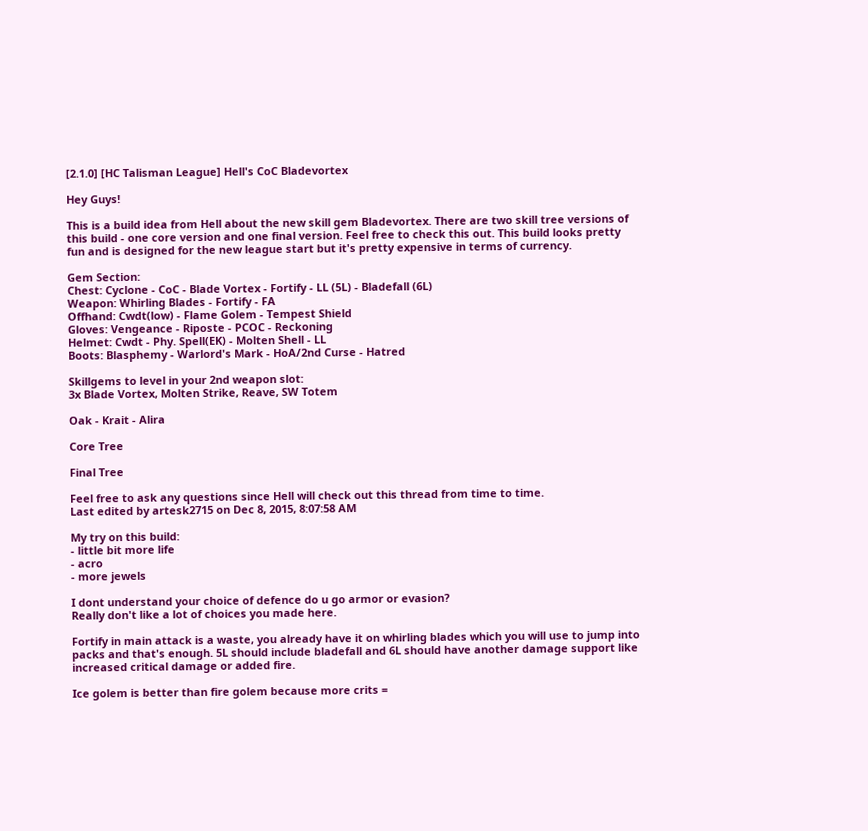[2.1.0] [HC Talisman League] Hell's CoC Bladevortex

Hey Guys!

This is a build idea from Hell about the new skill gem Bladevortex. There are two skill tree versions of this build - one core version and one final version. Feel free to check this out. This build looks pretty fun and is designed for the new league start but it's pretty expensive in terms of currency.

Gem Section:
Chest: Cyclone - CoC - Blade Vortex - Fortify - LL (5L) - Bladefall (6L)
Weapon: Whirling Blades - Fortify - FA
Offhand: Cwdt(low) - Flame Golem - Tempest Shield
Gloves: Vengeance - Riposte - PCOC - Reckoning
Helmet: Cwdt - Phy. Spell(EK) - Molten Shell - LL
Boots: Blasphemy - Warlord's Mark - HoA/2nd Curse - Hatred

Skillgems to level in your 2nd weapon slot:
3x Blade Vortex, Molten Strike, Reave, SW Totem

Oak - Krait - Alira

Core Tree

Final Tree

Feel free to ask any questions since Hell will check out this thread from time to time.
Last edited by artesk2715 on Dec 8, 2015, 8:07:58 AM

My try on this build:
- little bit more life
- acro
- more jewels

I dont understand your choice of defence do u go armor or evasion?
Really don't like a lot of choices you made here.

Fortify in main attack is a waste, you already have it on whirling blades which you will use to jump into packs and that's enough. 5L should include bladefall and 6L should have another damage support like increased critical damage or added fire.

Ice golem is better than fire golem because more crits =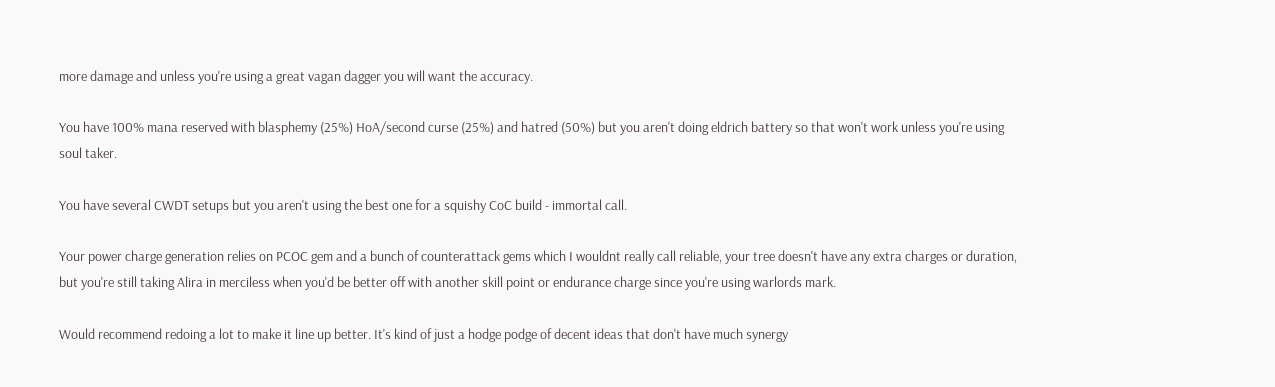more damage and unless you're using a great vagan dagger you will want the accuracy.

You have 100% mana reserved with blasphemy (25%) HoA/second curse (25%) and hatred (50%) but you aren't doing eldrich battery so that won't work unless you're using soul taker.

You have several CWDT setups but you aren't using the best one for a squishy CoC build - immortal call.

Your power charge generation relies on PCOC gem and a bunch of counterattack gems which I wouldnt really call reliable, your tree doesn't have any extra charges or duration, but you're still taking Alira in merciless when you'd be better off with another skill point or endurance charge since you're using warlords mark.

Would recommend redoing a lot to make it line up better. It's kind of just a hodge podge of decent ideas that don't have much synergy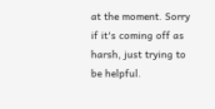at the moment. Sorry if it's coming off as harsh, just trying to be helpful.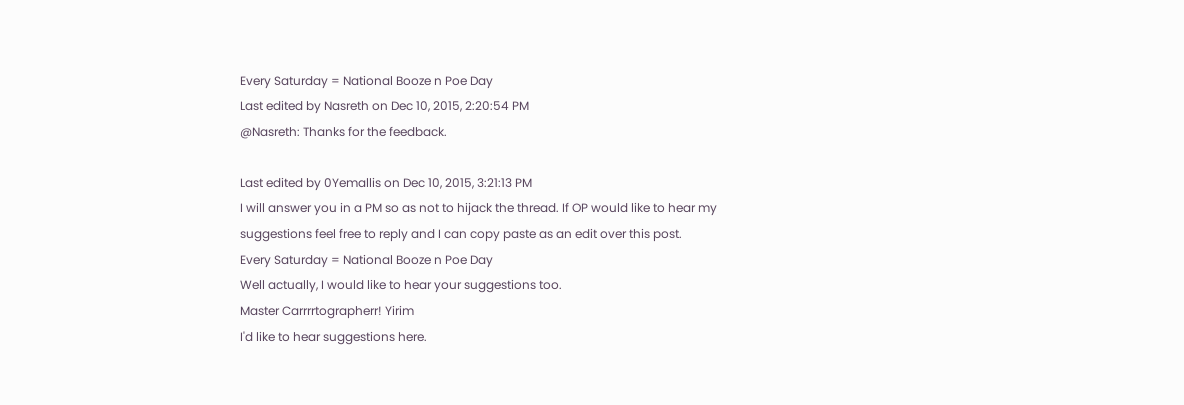Every Saturday = National Booze n Poe Day
Last edited by Nasreth on Dec 10, 2015, 2:20:54 PM
@Nasreth: Thanks for the feedback.

Last edited by 0Yemallis on Dec 10, 2015, 3:21:13 PM
I will answer you in a PM so as not to hijack the thread. If OP would like to hear my suggestions feel free to reply and I can copy paste as an edit over this post.
Every Saturday = National Booze n Poe Day
Well actually, I would like to hear your suggestions too.
Master Carrrrtographerr! Yirim
I'd like to hear suggestions here.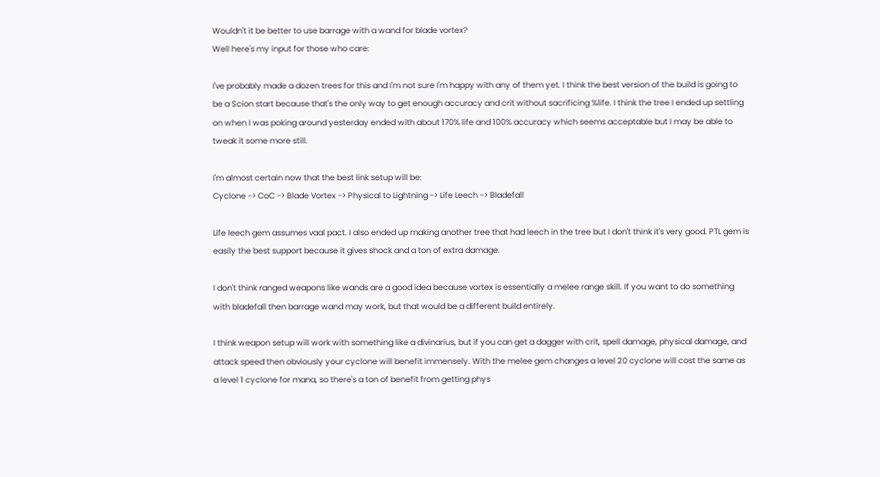Wouldn't it be better to use barrage with a wand for blade vortex?
Well here's my input for those who care:

I've probably made a dozen trees for this and I'm not sure I'm happy with any of them yet. I think the best version of the build is going to be a Scion start because that's the only way to get enough accuracy and crit without sacrificing %life. I think the tree I ended up settling on when I was poking around yesterday ended with about 170% life and 100% accuracy which seems acceptable but I may be able to tweak it some more still.

I'm almost certain now that the best link setup will be:
Cyclone -> CoC -> Blade Vortex -> Physical to Lightning -> Life Leech -> Bladefall

Life leech gem assumes vaal pact. I also ended up making another tree that had leech in the tree but I don't think it's very good. PTL gem is easily the best support because it gives shock and a ton of extra damage.

I don't think ranged weapons like wands are a good idea because vortex is essentially a melee range skill. If you want to do something with bladefall then barrage wand may work, but that would be a different build entirely.

I think weapon setup will work with something like a divinarius, but if you can get a dagger with crit, spell damage, physical damage, and attack speed then obviously your cyclone will benefit immensely. With the melee gem changes a level 20 cyclone will cost the same as a level 1 cyclone for mana, so there's a ton of benefit from getting phys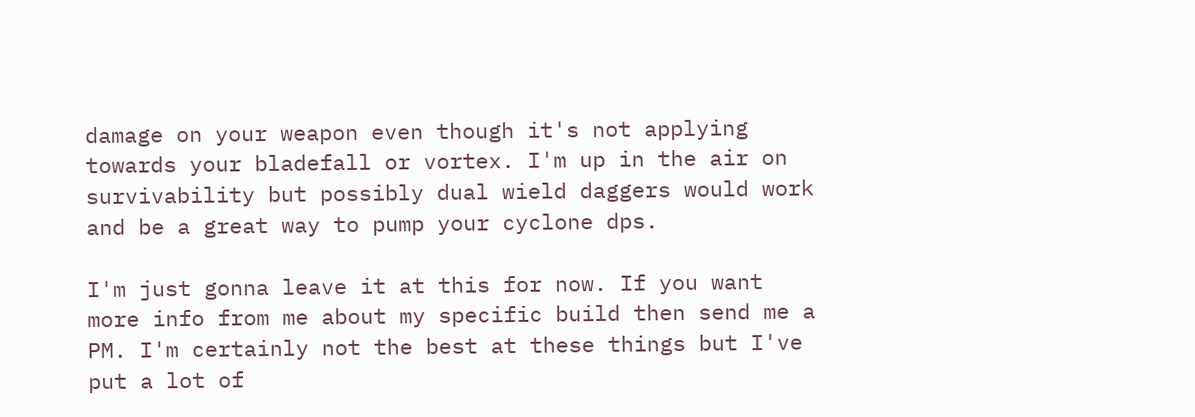damage on your weapon even though it's not applying towards your bladefall or vortex. I'm up in the air on survivability but possibly dual wield daggers would work and be a great way to pump your cyclone dps.

I'm just gonna leave it at this for now. If you want more info from me about my specific build then send me a PM. I'm certainly not the best at these things but I've put a lot of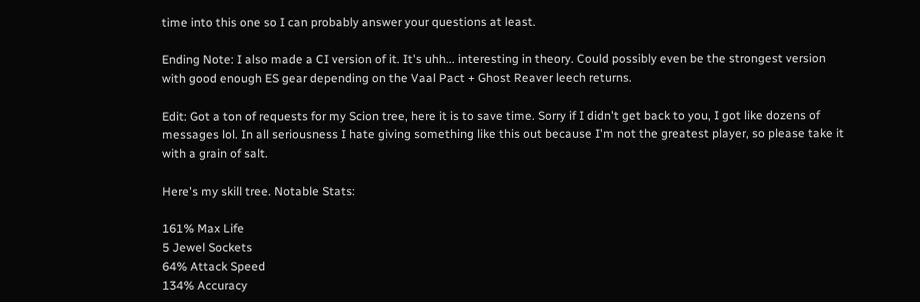time into this one so I can probably answer your questions at least.

Ending Note: I also made a CI version of it. It's uhh... interesting in theory. Could possibly even be the strongest version with good enough ES gear depending on the Vaal Pact + Ghost Reaver leech returns.

Edit: Got a ton of requests for my Scion tree, here it is to save time. Sorry if I didn't get back to you, I got like dozens of messages lol. In all seriousness I hate giving something like this out because I'm not the greatest player, so please take it with a grain of salt.

Here's my skill tree. Notable Stats:

161% Max Life
5 Jewel Sockets
64% Attack Speed
134% Accuracy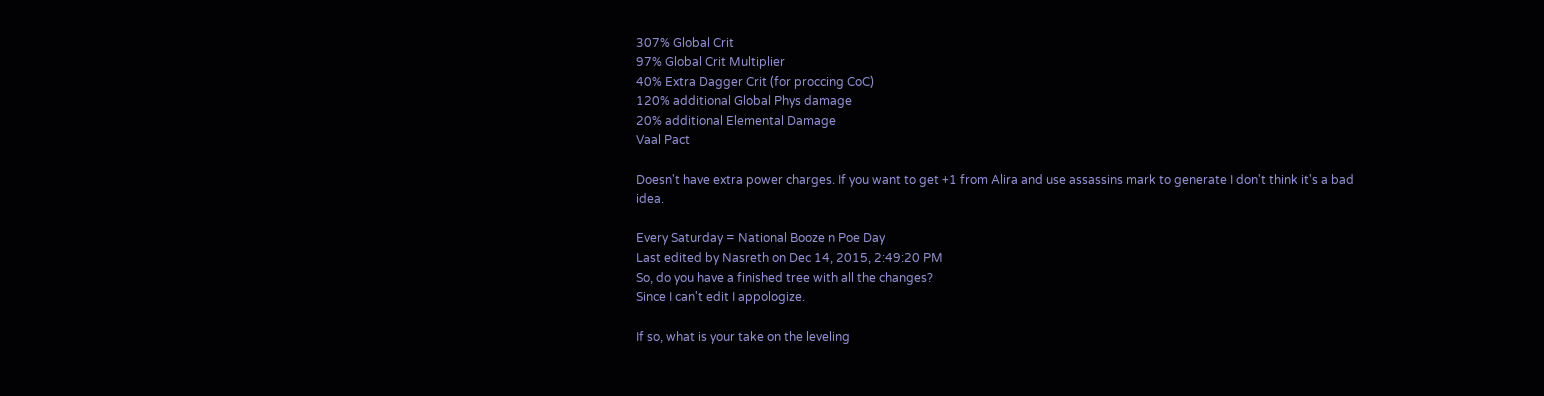307% Global Crit
97% Global Crit Multiplier
40% Extra Dagger Crit (for proccing CoC)
120% additional Global Phys damage
20% additional Elemental Damage
Vaal Pact

Doesn't have extra power charges. If you want to get +1 from Alira and use assassins mark to generate I don't think it's a bad idea.

Every Saturday = National Booze n Poe Day
Last edited by Nasreth on Dec 14, 2015, 2:49:20 PM
So, do you have a finished tree with all the changes?
Since I can't edit I appologize.

If so, what is your take on the leveling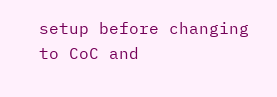setup before changing to CoC and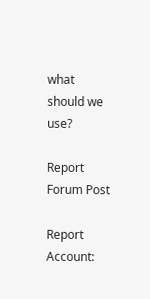what should we use?

Report Forum Post

Report Account: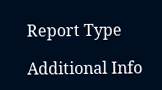Report Type

Additional Info